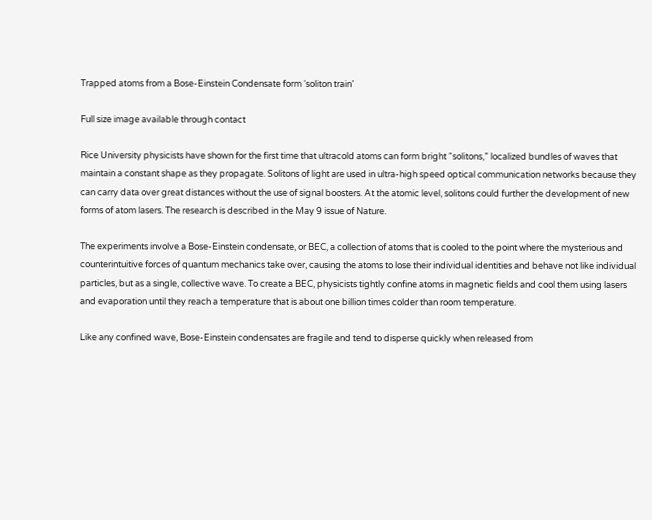Trapped atoms from a Bose-Einstein Condensate form ‘soliton train’

Full size image available through contact

Rice University physicists have shown for the first time that ultracold atoms can form bright “solitons,” localized bundles of waves that maintain a constant shape as they propagate. Solitons of light are used in ultra-high speed optical communication networks because they can carry data over great distances without the use of signal boosters. At the atomic level, solitons could further the development of new forms of atom lasers. The research is described in the May 9 issue of Nature.

The experiments involve a Bose-Einstein condensate, or BEC, a collection of atoms that is cooled to the point where the mysterious and counterintuitive forces of quantum mechanics take over, causing the atoms to lose their individual identities and behave not like individual particles, but as a single, collective wave. To create a BEC, physicists tightly confine atoms in magnetic fields and cool them using lasers and evaporation until they reach a temperature that is about one billion times colder than room temperature.

Like any confined wave, Bose-Einstein condensates are fragile and tend to disperse quickly when released from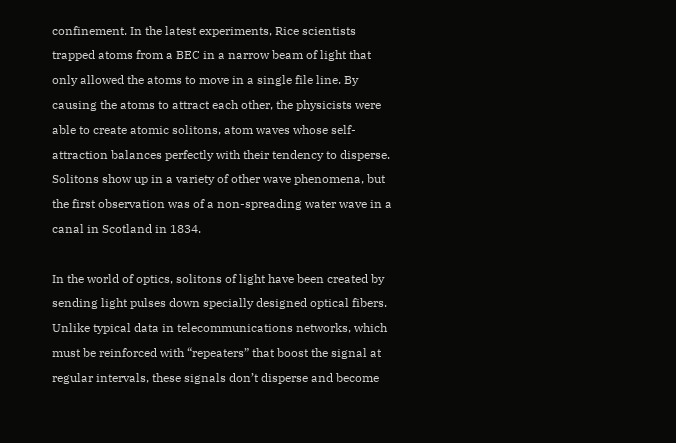confinement. In the latest experiments, Rice scientists trapped atoms from a BEC in a narrow beam of light that only allowed the atoms to move in a single file line. By causing the atoms to attract each other, the physicists were able to create atomic solitons, atom waves whose self-attraction balances perfectly with their tendency to disperse. Solitons show up in a variety of other wave phenomena, but the first observation was of a non-spreading water wave in a canal in Scotland in 1834.

In the world of optics, solitons of light have been created by sending light pulses down specially designed optical fibers. Unlike typical data in telecommunications networks, which must be reinforced with “repeaters” that boost the signal at regular intervals, these signals don’t disperse and become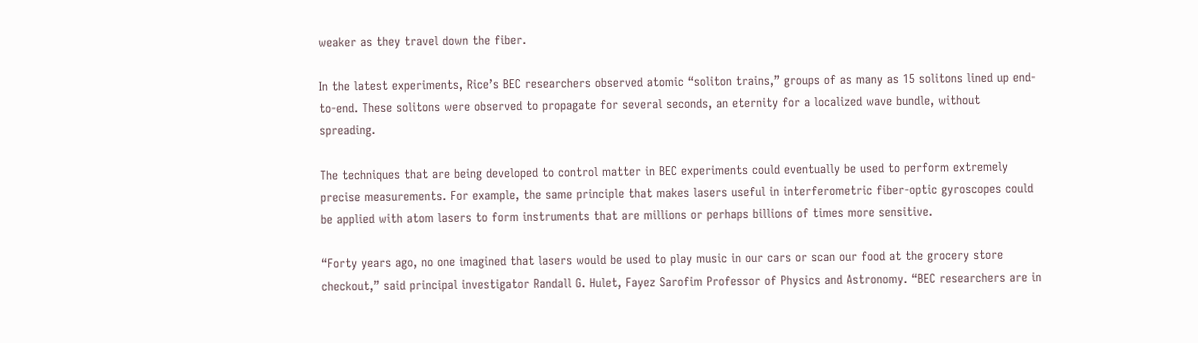weaker as they travel down the fiber.

In the latest experiments, Rice’s BEC researchers observed atomic “soliton trains,” groups of as many as 15 solitons lined up end-to-end. These solitons were observed to propagate for several seconds, an eternity for a localized wave bundle, without spreading.

The techniques that are being developed to control matter in BEC experiments could eventually be used to perform extremely precise measurements. For example, the same principle that makes lasers useful in interferometric fiber-optic gyroscopes could be applied with atom lasers to form instruments that are millions or perhaps billions of times more sensitive.

“Forty years ago, no one imagined that lasers would be used to play music in our cars or scan our food at the grocery store checkout,” said principal investigator Randall G. Hulet, Fayez Sarofim Professor of Physics and Astronomy. “BEC researchers are in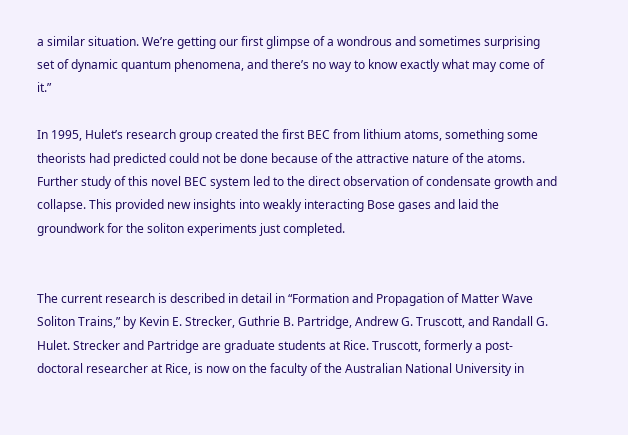a similar situation. We’re getting our first glimpse of a wondrous and sometimes surprising set of dynamic quantum phenomena, and there’s no way to know exactly what may come of it.”

In 1995, Hulet’s research group created the first BEC from lithium atoms, something some theorists had predicted could not be done because of the attractive nature of the atoms. Further study of this novel BEC system led to the direct observation of condensate growth and collapse. This provided new insights into weakly interacting Bose gases and laid the groundwork for the soliton experiments just completed.


The current research is described in detail in “Formation and Propagation of Matter Wave Soliton Trains,” by Kevin E. Strecker, Guthrie B. Partridge, Andrew G. Truscott, and Randall G. Hulet. Strecker and Partridge are graduate students at Rice. Truscott, formerly a post-doctoral researcher at Rice, is now on the faculty of the Australian National University in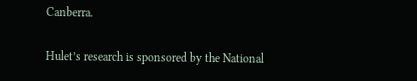Canberra.

Hulet’s research is sponsored by the National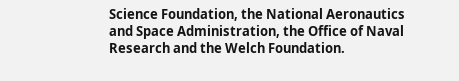Science Foundation, the National Aeronautics and Space Administration, the Office of Naval Research and the Welch Foundation.